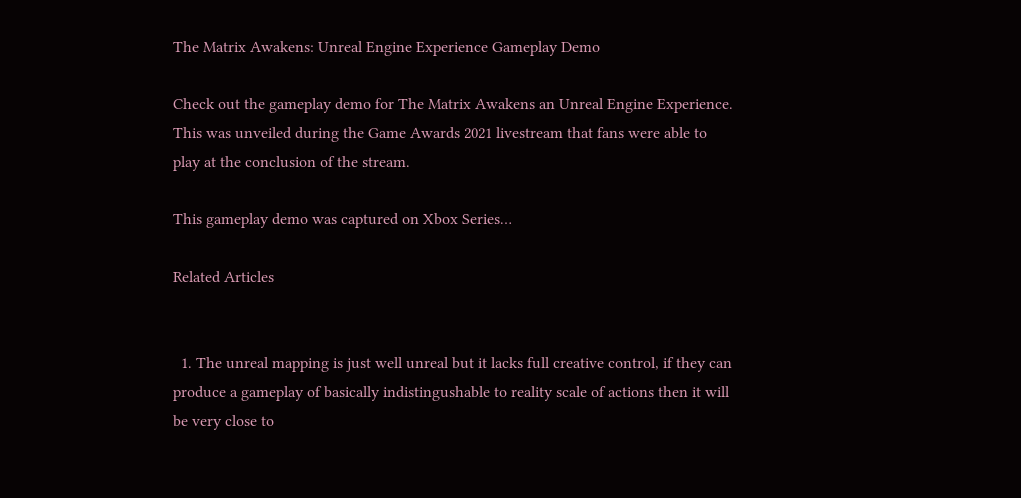The Matrix Awakens: Unreal Engine Experience Gameplay Demo

Check out the gameplay demo for The Matrix Awakens an Unreal Engine Experience. This was unveiled during the Game Awards 2021 livestream that fans were able to play at the conclusion of the stream.

This gameplay demo was captured on Xbox Series…

Related Articles


  1. The unreal mapping is just well unreal but it lacks full creative control, if they can produce a gameplay of basically indistingushable to reality scale of actions then it will be very close to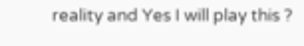reality and Yes I will play this ?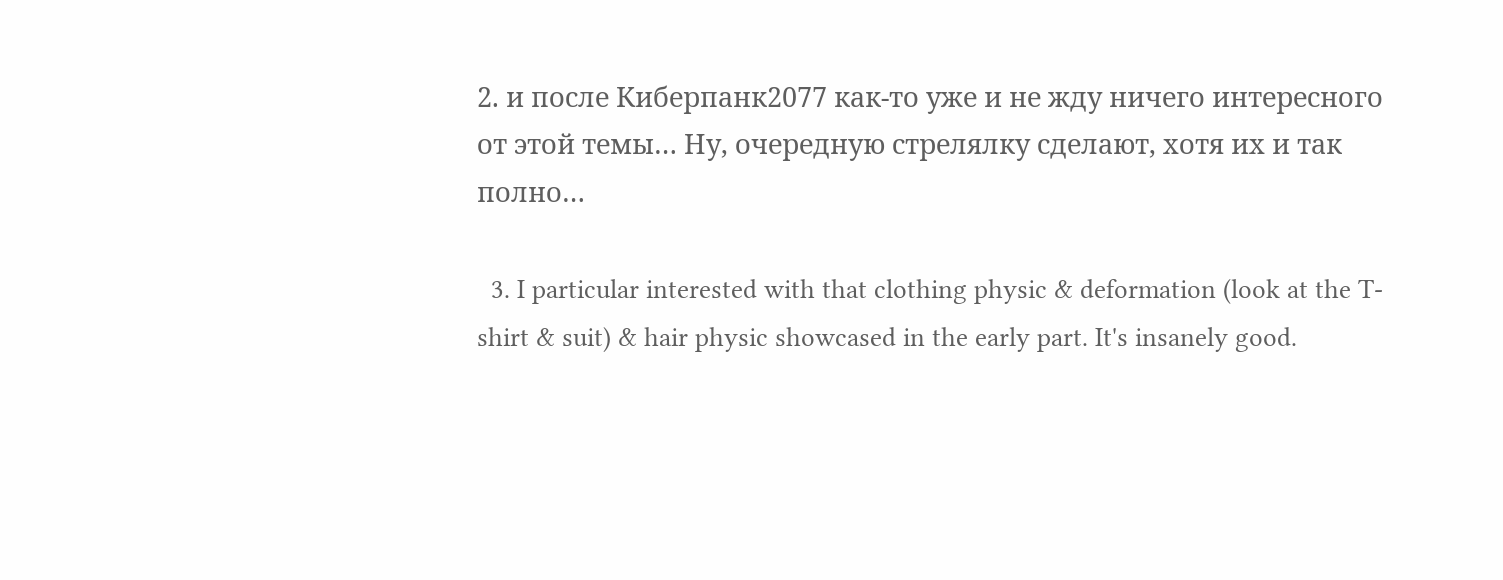2. и после Киберпанк2077 как-то уже и не жду ничего интересного от этой темы… Ну, очередную стрелялку сделают, хотя их и так полно…

  3. I particular interested with that clothing physic & deformation (look at the T-shirt & suit) & hair physic showcased in the early part. It's insanely good.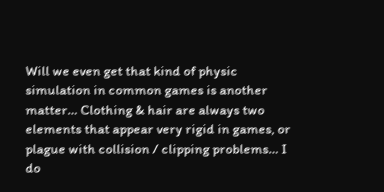Will we even get that kind of physic simulation in common games is another matter… Clothing & hair are always two elements that appear very rigid in games, or plague with collision / clipping problems… I do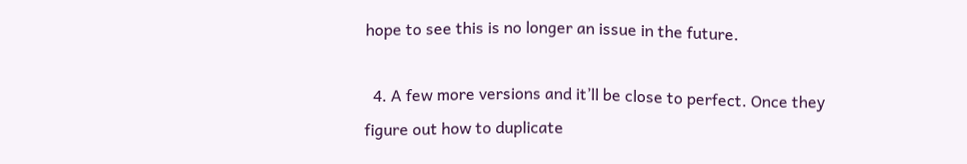hope to see this is no longer an issue in the future.

  4. A few more versions and it’ll be close to perfect. Once they figure out how to duplicate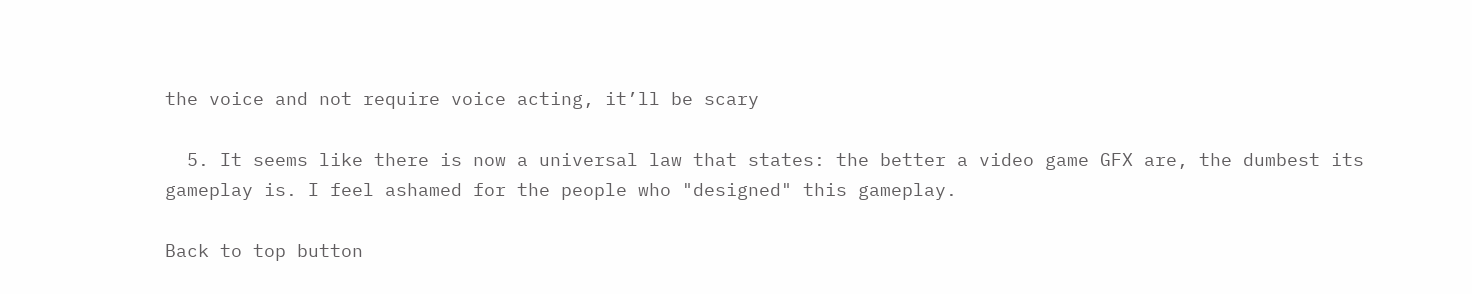the voice and not require voice acting, it’ll be scary

  5. It seems like there is now a universal law that states: the better a video game GFX are, the dumbest its gameplay is. I feel ashamed for the people who "designed" this gameplay.

Back to top button